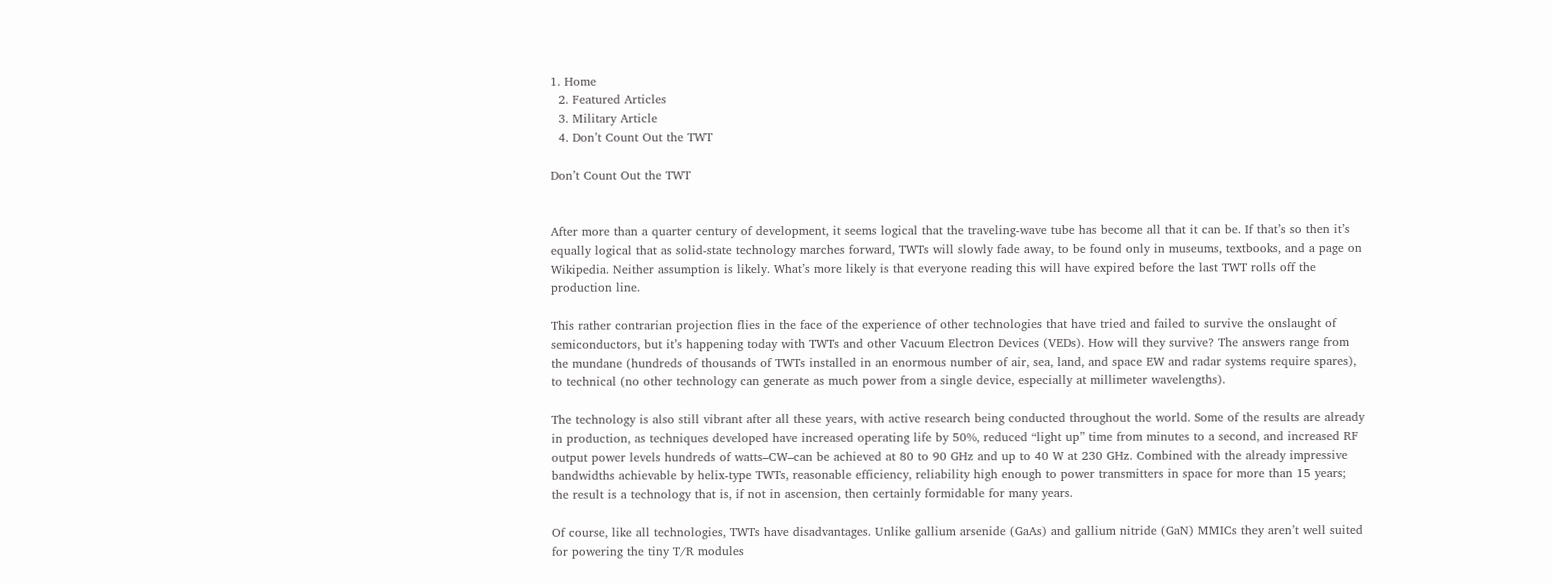1. Home
  2. Featured Articles
  3. Military Article
  4. Don’t Count Out the TWT

Don’t Count Out the TWT


After more than a quarter century of development, it seems logical that the traveling-wave tube has become all that it can be. If that’s so then it’s equally logical that as solid-state technology marches forward, TWTs will slowly fade away, to be found only in museums, textbooks, and a page on Wikipedia. Neither assumption is likely. What’s more likely is that everyone reading this will have expired before the last TWT rolls off the production line.

This rather contrarian projection flies in the face of the experience of other technologies that have tried and failed to survive the onslaught of semiconductors, but it’s happening today with TWTs and other Vacuum Electron Devices (VEDs). How will they survive? The answers range from the mundane (hundreds of thousands of TWTs installed in an enormous number of air, sea, land, and space EW and radar systems require spares), to technical (no other technology can generate as much power from a single device, especially at millimeter wavelengths).

The technology is also still vibrant after all these years, with active research being conducted throughout the world. Some of the results are already in production, as techniques developed have increased operating life by 50%, reduced “light up” time from minutes to a second, and increased RF output power levels hundreds of watts–CW–can be achieved at 80 to 90 GHz and up to 40 W at 230 GHz. Combined with the already impressive bandwidths achievable by helix-type TWTs, reasonable efficiency, reliability high enough to power transmitters in space for more than 15 years; the result is a technology that is, if not in ascension, then certainly formidable for many years.

Of course, like all technologies, TWTs have disadvantages. Unlike gallium arsenide (GaAs) and gallium nitride (GaN) MMICs they aren’t well suited for powering the tiny T/R modules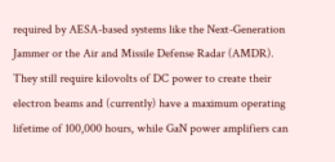required by AESA-based systems like the Next-Generation Jammer or the Air and Missile Defense Radar (AMDR). They still require kilovolts of DC power to create their electron beams and (currently) have a maximum operating lifetime of 100,000 hours, while GaN power amplifiers can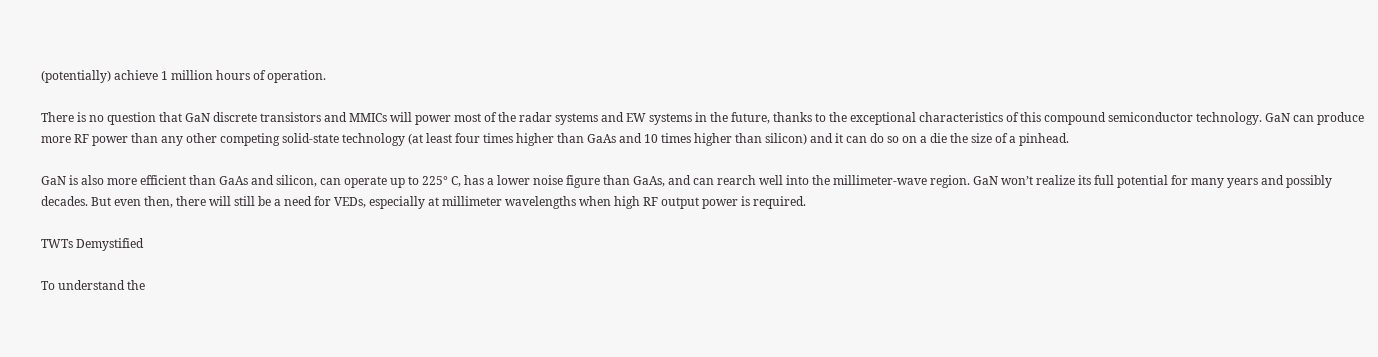(potentially) achieve 1 million hours of operation.

There is no question that GaN discrete transistors and MMICs will power most of the radar systems and EW systems in the future, thanks to the exceptional characteristics of this compound semiconductor technology. GaN can produce more RF power than any other competing solid-state technology (at least four times higher than GaAs and 10 times higher than silicon) and it can do so on a die the size of a pinhead.

GaN is also more efficient than GaAs and silicon, can operate up to 225° C, has a lower noise figure than GaAs, and can rearch well into the millimeter-wave region. GaN won’t realize its full potential for many years and possibly decades. But even then, there will still be a need for VEDs, especially at millimeter wavelengths when high RF output power is required.

TWTs Demystified

To understand the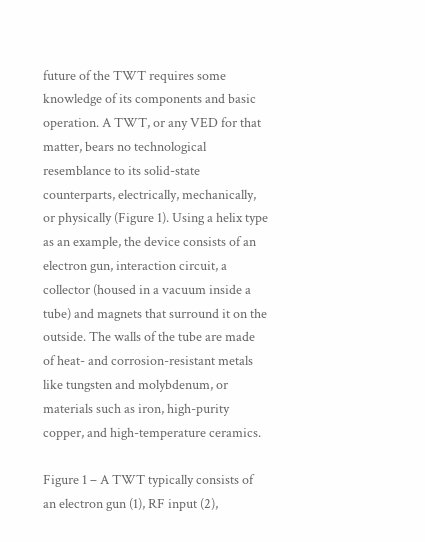future of the TWT requires some knowledge of its components and basic operation. A TWT, or any VED for that matter, bears no technological resemblance to its solid-state counterparts, electrically, mechanically, or physically (Figure 1). Using a helix type as an example, the device consists of an electron gun, interaction circuit, a collector (housed in a vacuum inside a tube) and magnets that surround it on the outside. The walls of the tube are made of heat- and corrosion-resistant metals like tungsten and molybdenum, or materials such as iron, high-purity copper, and high-temperature ceramics.

Figure 1 – A TWT typically consists of an electron gun (1), RF input (2),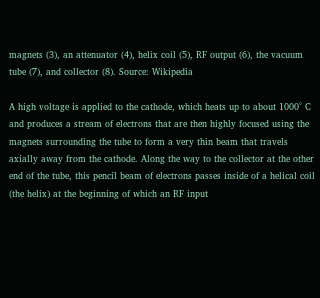magnets (3), an attenuator (4), helix coil (5), RF output (6), the vacuum tube (7), and collector (8). Source: Wikipedia

A high voltage is applied to the cathode, which heats up to about 1000° C and produces a stream of electrons that are then highly focused using the magnets surrounding the tube to form a very thin beam that travels axially away from the cathode. Along the way to the collector at the other end of the tube, this pencil beam of electrons passes inside of a helical coil (the helix) at the beginning of which an RF input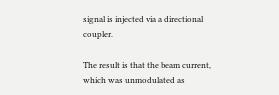signal is injected via a directional coupler.

The result is that the beam current, which was unmodulated as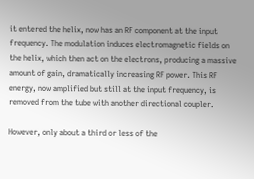it entered the helix, now has an RF component at the input frequency. The modulation induces electromagnetic fields on the helix, which then act on the electrons, producing a massive amount of gain, dramatically increasing RF power. This RF energy, now amplified but still at the input frequency, is removed from the tube with another directional coupler.

However, only about a third or less of the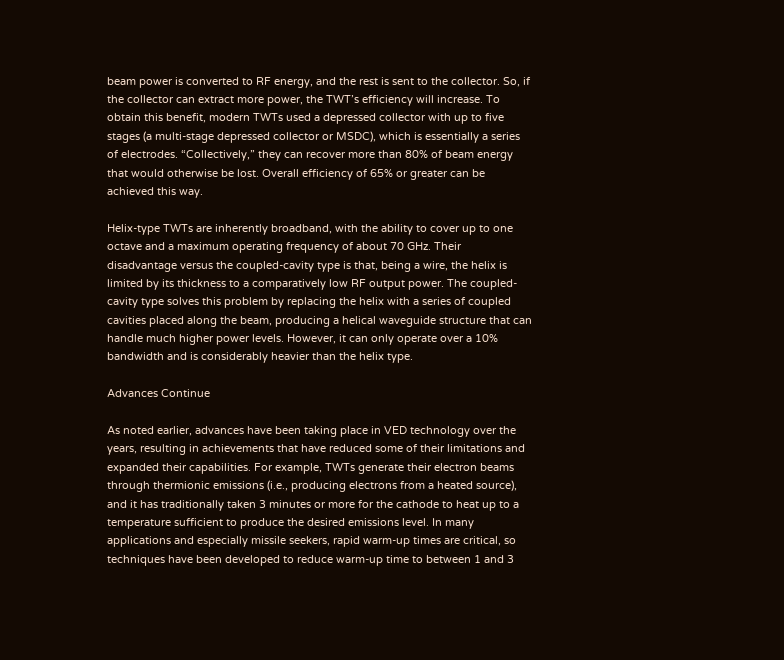beam power is converted to RF energy, and the rest is sent to the collector. So, if the collector can extract more power, the TWT’s efficiency will increase. To obtain this benefit, modern TWTs used a depressed collector with up to five stages (a multi-stage depressed collector or MSDC), which is essentially a series of electrodes. “Collectively,” they can recover more than 80% of beam energy that would otherwise be lost. Overall efficiency of 65% or greater can be achieved this way.

Helix-type TWTs are inherently broadband, with the ability to cover up to one octave and a maximum operating frequency of about 70 GHz. Their disadvantage versus the coupled-cavity type is that, being a wire, the helix is limited by its thickness to a comparatively low RF output power. The coupled-cavity type solves this problem by replacing the helix with a series of coupled cavities placed along the beam, producing a helical waveguide structure that can handle much higher power levels. However, it can only operate over a 10% bandwidth and is considerably heavier than the helix type.

Advances Continue

As noted earlier, advances have been taking place in VED technology over the years, resulting in achievements that have reduced some of their limitations and expanded their capabilities. For example, TWTs generate their electron beams through thermionic emissions (i.e., producing electrons from a heated source), and it has traditionally taken 3 minutes or more for the cathode to heat up to a temperature sufficient to produce the desired emissions level. In many applications and especially missile seekers, rapid warm-up times are critical, so techniques have been developed to reduce warm-up time to between 1 and 3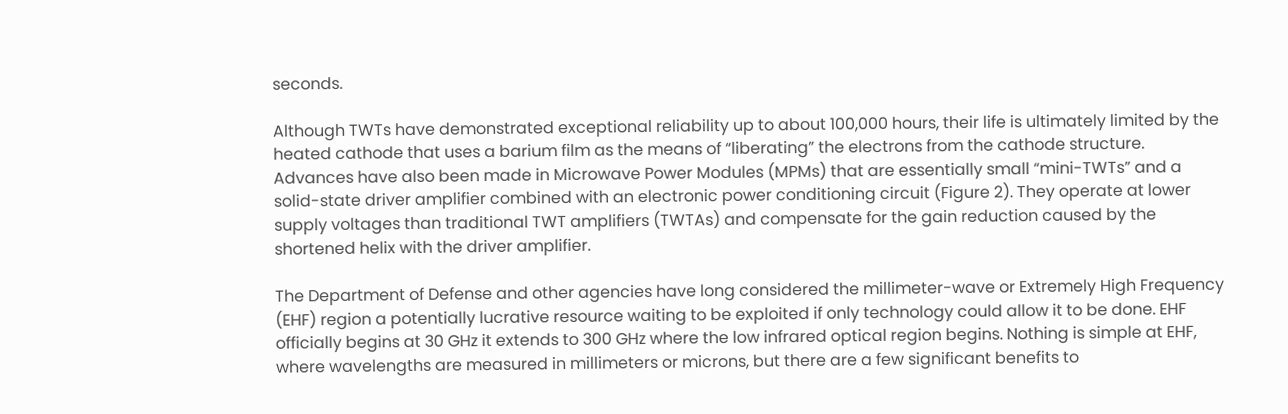seconds.

Although TWTs have demonstrated exceptional reliability up to about 100,000 hours, their life is ultimately limited by the heated cathode that uses a barium film as the means of “liberating” the electrons from the cathode structure. Advances have also been made in Microwave Power Modules (MPMs) that are essentially small “mini-TWTs” and a solid-state driver amplifier combined with an electronic power conditioning circuit (Figure 2). They operate at lower supply voltages than traditional TWT amplifiers (TWTAs) and compensate for the gain reduction caused by the shortened helix with the driver amplifier.

The Department of Defense and other agencies have long considered the millimeter-wave or Extremely High Frequency (EHF) region a potentially lucrative resource waiting to be exploited if only technology could allow it to be done. EHF officially begins at 30 GHz it extends to 300 GHz where the low infrared optical region begins. Nothing is simple at EHF, where wavelengths are measured in millimeters or microns, but there are a few significant benefits to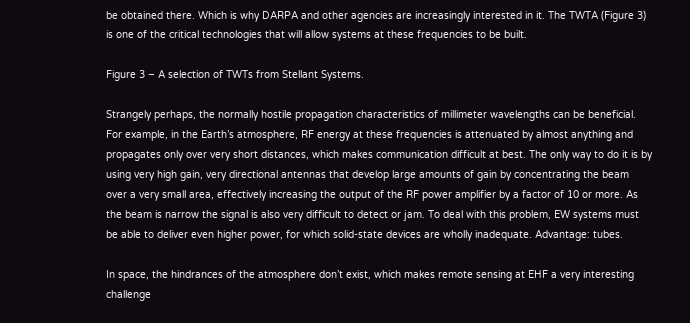be obtained there. Which is why DARPA and other agencies are increasingly interested in it. The TWTA (Figure 3) is one of the critical technologies that will allow systems at these frequencies to be built.

Figure 3 – A selection of TWTs from Stellant Systems.

Strangely perhaps, the normally hostile propagation characteristics of millimeter wavelengths can be beneficial. For example, in the Earth’s atmosphere, RF energy at these frequencies is attenuated by almost anything and propagates only over very short distances, which makes communication difficult at best. The only way to do it is by using very high gain, very directional antennas that develop large amounts of gain by concentrating the beam over a very small area, effectively increasing the output of the RF power amplifier by a factor of 10 or more. As the beam is narrow the signal is also very difficult to detect or jam. To deal with this problem, EW systems must be able to deliver even higher power, for which solid-state devices are wholly inadequate. Advantage: tubes.

In space, the hindrances of the atmosphere don’t exist, which makes remote sensing at EHF a very interesting challenge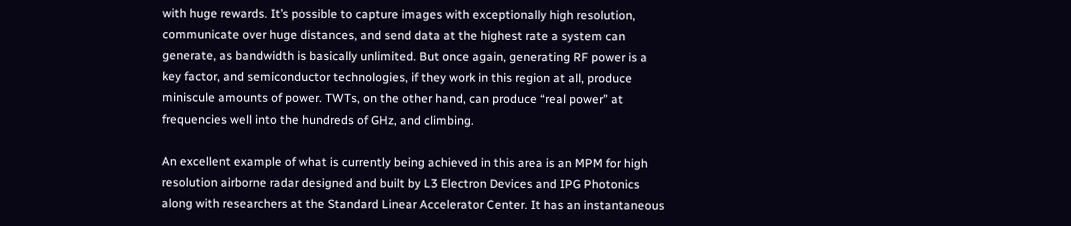with huge rewards. It’s possible to capture images with exceptionally high resolution, communicate over huge distances, and send data at the highest rate a system can generate, as bandwidth is basically unlimited. But once again, generating RF power is a key factor, and semiconductor technologies, if they work in this region at all, produce miniscule amounts of power. TWTs, on the other hand, can produce “real power” at frequencies well into the hundreds of GHz, and climbing.

An excellent example of what is currently being achieved in this area is an MPM for high resolution airborne radar designed and built by L3 Electron Devices and IPG Photonics along with researchers at the Standard Linear Accelerator Center. It has an instantaneous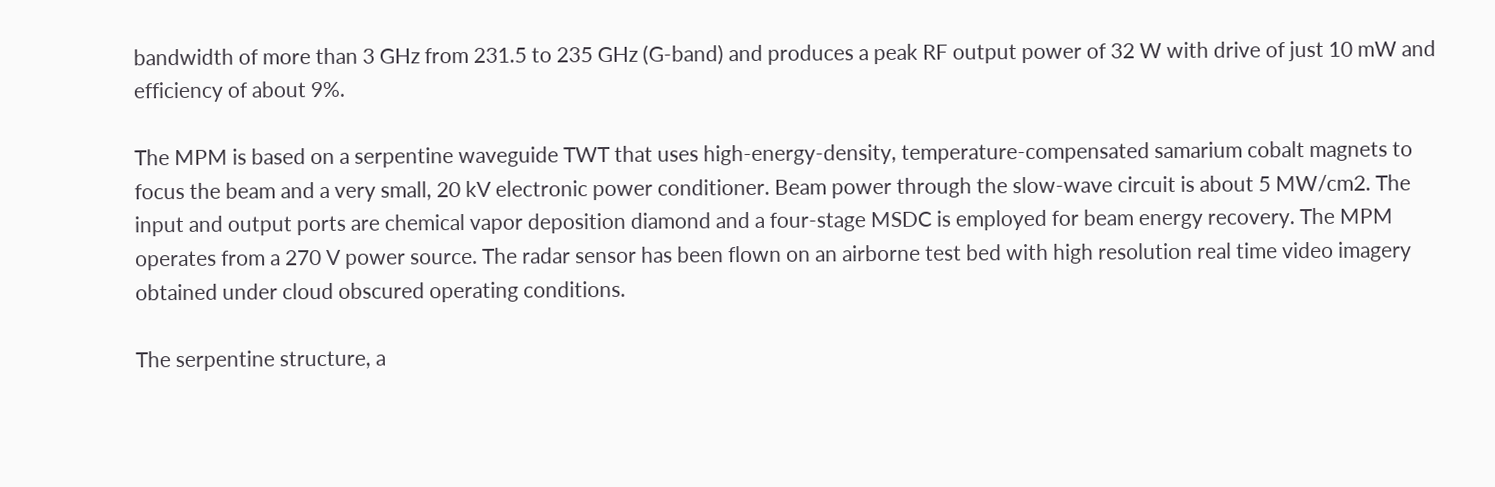bandwidth of more than 3 GHz from 231.5 to 235 GHz (G-band) and produces a peak RF output power of 32 W with drive of just 10 mW and efficiency of about 9%.

The MPM is based on a serpentine waveguide TWT that uses high-energy-density, temperature-compensated samarium cobalt magnets to focus the beam and a very small, 20 kV electronic power conditioner. Beam power through the slow-wave circuit is about 5 MW/cm2. The input and output ports are chemical vapor deposition diamond and a four-stage MSDC is employed for beam energy recovery. The MPM operates from a 270 V power source. The radar sensor has been flown on an airborne test bed with high resolution real time video imagery obtained under cloud obscured operating conditions.

The serpentine structure, a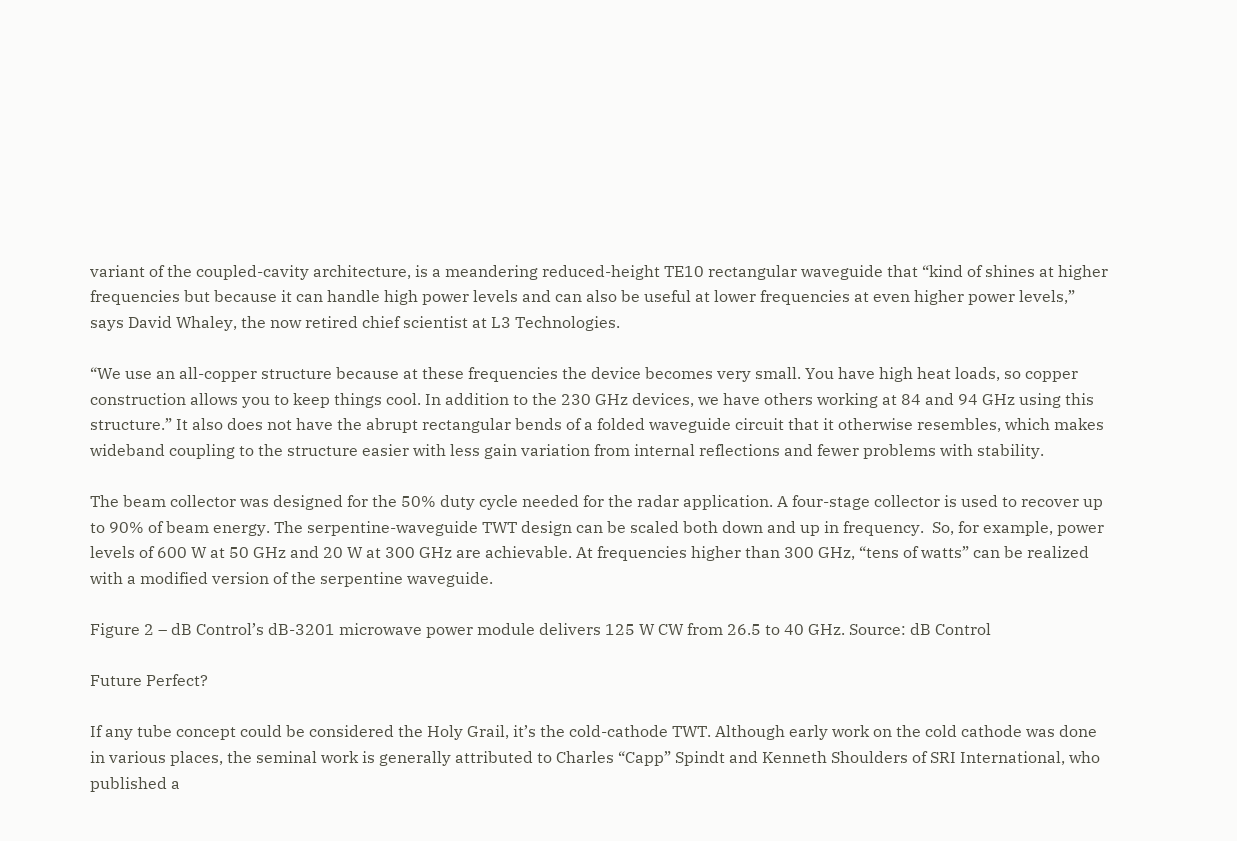variant of the coupled-cavity architecture, is a meandering reduced-height TE10 rectangular waveguide that “kind of shines at higher frequencies but because it can handle high power levels and can also be useful at lower frequencies at even higher power levels,” says David Whaley, the now retired chief scientist at L3 Technologies.

“We use an all-copper structure because at these frequencies the device becomes very small. You have high heat loads, so copper construction allows you to keep things cool. In addition to the 230 GHz devices, we have others working at 84 and 94 GHz using this structure.” It also does not have the abrupt rectangular bends of a folded waveguide circuit that it otherwise resembles, which makes wideband coupling to the structure easier with less gain variation from internal reflections and fewer problems with stability.

The beam collector was designed for the 50% duty cycle needed for the radar application. A four-stage collector is used to recover up to 90% of beam energy. The serpentine-waveguide TWT design can be scaled both down and up in frequency.  So, for example, power levels of 600 W at 50 GHz and 20 W at 300 GHz are achievable. At frequencies higher than 300 GHz, “tens of watts” can be realized with a modified version of the serpentine waveguide.

Figure 2 – dB Control’s dB-3201 microwave power module delivers 125 W CW from 26.5 to 40 GHz. Source: dB Control

Future Perfect?

If any tube concept could be considered the Holy Grail, it’s the cold-cathode TWT. Although early work on the cold cathode was done in various places, the seminal work is generally attributed to Charles “Capp” Spindt and Kenneth Shoulders of SRI International, who published a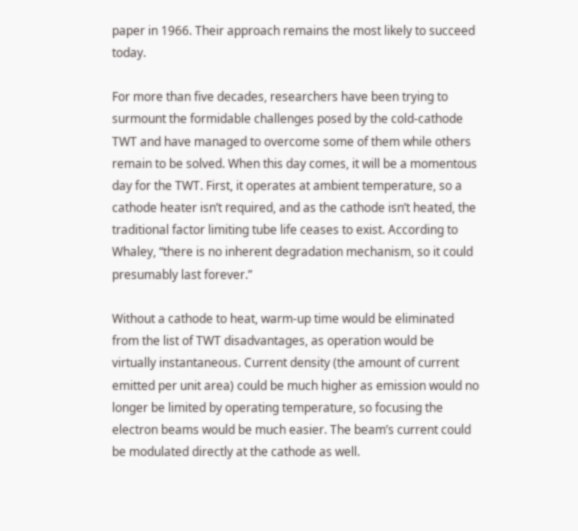paper in 1966. Their approach remains the most likely to succeed today.

For more than five decades, researchers have been trying to surmount the formidable challenges posed by the cold-cathode TWT and have managed to overcome some of them while others remain to be solved. When this day comes, it will be a momentous day for the TWT. First, it operates at ambient temperature, so a cathode heater isn’t required, and as the cathode isn’t heated, the traditional factor limiting tube life ceases to exist. According to Whaley, “there is no inherent degradation mechanism, so it could presumably last forever.”

Without a cathode to heat, warm-up time would be eliminated from the list of TWT disadvantages, as operation would be virtually instantaneous. Current density (the amount of current emitted per unit area) could be much higher as emission would no longer be limited by operating temperature, so focusing the electron beams would be much easier. The beam’s current could be modulated directly at the cathode as well.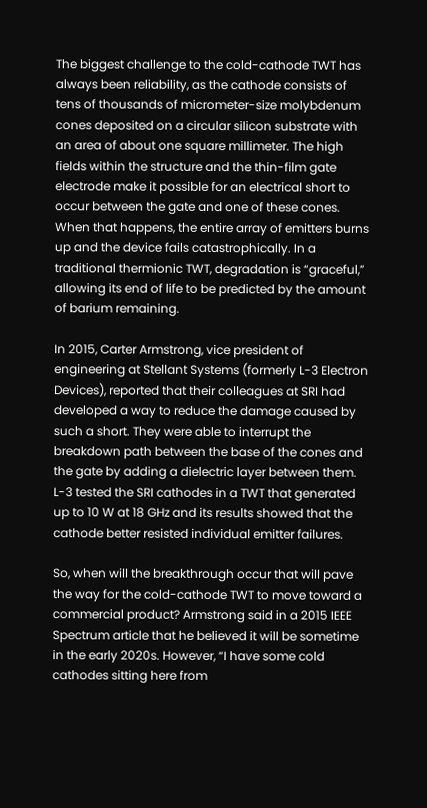The biggest challenge to the cold-cathode TWT has always been reliability, as the cathode consists of tens of thousands of micrometer-size molybdenum cones deposited on a circular silicon substrate with an area of about one square millimeter. The high fields within the structure and the thin-film gate electrode make it possible for an electrical short to occur between the gate and one of these cones. When that happens, the entire array of emitters burns up and the device fails catastrophically. In a traditional thermionic TWT, degradation is “graceful,” allowing its end of life to be predicted by the amount of barium remaining.

In 2015, Carter Armstrong, vice president of engineering at Stellant Systems (formerly L-3 Electron Devices), reported that their colleagues at SRI had developed a way to reduce the damage caused by such a short. They were able to interrupt the breakdown path between the base of the cones and the gate by adding a dielectric layer between them. L-3 tested the SRI cathodes in a TWT that generated up to 10 W at 18 GHz and its results showed that the cathode better resisted individual emitter failures.

So, when will the breakthrough occur that will pave the way for the cold-cathode TWT to move toward a commercial product? Armstrong said in a 2015 IEEE Spectrum article that he believed it will be sometime in the early 2020s. However, “I have some cold cathodes sitting here from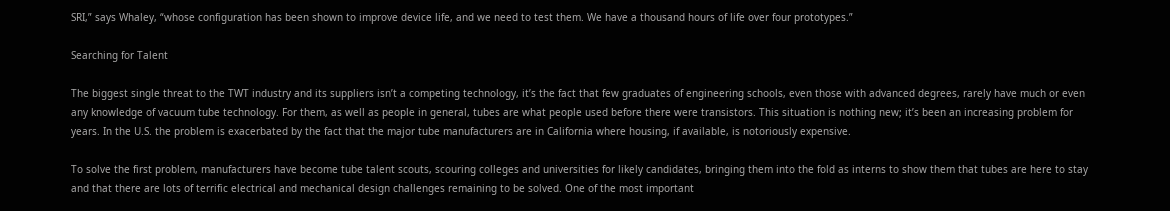SRI,” says Whaley, “whose configuration has been shown to improve device life, and we need to test them. We have a thousand hours of life over four prototypes.”

Searching for Talent

The biggest single threat to the TWT industry and its suppliers isn’t a competing technology, it’s the fact that few graduates of engineering schools, even those with advanced degrees, rarely have much or even any knowledge of vacuum tube technology. For them, as well as people in general, tubes are what people used before there were transistors. This situation is nothing new; it’s been an increasing problem for years. In the U.S. the problem is exacerbated by the fact that the major tube manufacturers are in California where housing, if available, is notoriously expensive.

To solve the first problem, manufacturers have become tube talent scouts, scouring colleges and universities for likely candidates, bringing them into the fold as interns to show them that tubes are here to stay and that there are lots of terrific electrical and mechanical design challenges remaining to be solved. One of the most important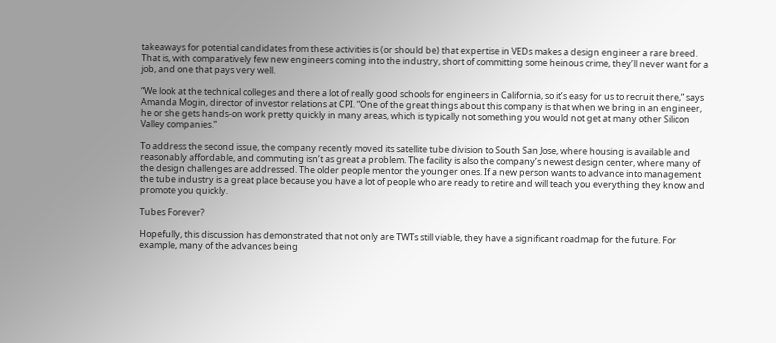takeaways for potential candidates from these activities is (or should be) that expertise in VEDs makes a design engineer a rare breed. That is, with comparatively few new engineers coming into the industry, short of committing some heinous crime, they’ll never want for a job, and one that pays very well.

“We look at the technical colleges and there a lot of really good schools for engineers in California, so it’s easy for us to recruit there,” says Amanda Mogin, director of investor relations at CPI. “One of the great things about this company is that when we bring in an engineer, he or she gets hands-on work pretty quickly in many areas, which is typically not something you would not get at many other Silicon Valley companies.”

To address the second issue, the company recently moved its satellite tube division to South San Jose, where housing is available and reasonably affordable, and commuting isn’t as great a problem. The facility is also the company’s newest design center, where many of the design challenges are addressed. The older people mentor the younger ones. If a new person wants to advance into management the tube industry is a great place because you have a lot of people who are ready to retire and will teach you everything they know and promote you quickly.

Tubes Forever?

Hopefully, this discussion has demonstrated that not only are TWTs still viable, they have a significant roadmap for the future. For example, many of the advances being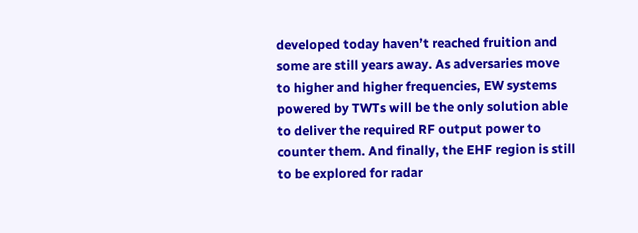developed today haven’t reached fruition and some are still years away. As adversaries move to higher and higher frequencies, EW systems powered by TWTs will be the only solution able to deliver the required RF output power to counter them. And finally, the EHF region is still to be explored for radar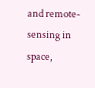and remote-sensing in space,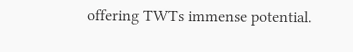offering TWTs immense potential.